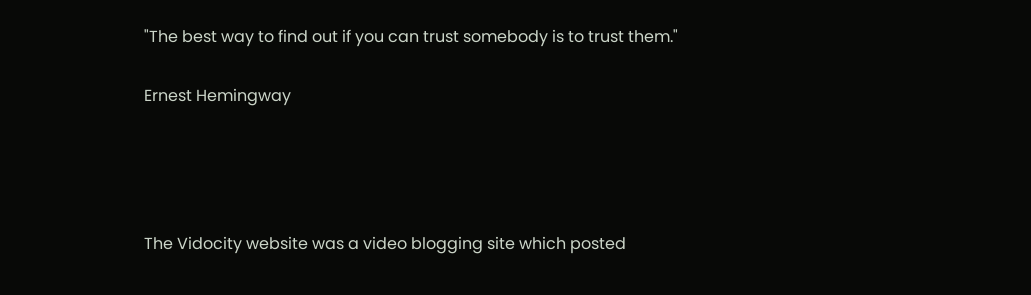"The best way to find out if you can trust somebody is to trust them."

Ernest Hemingway




The Vidocity website was a video blogging site which posted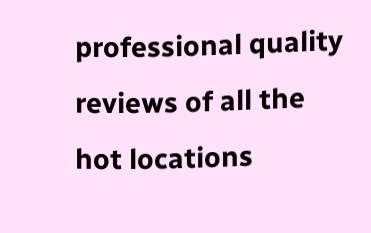professional quality reviews of all the hot locations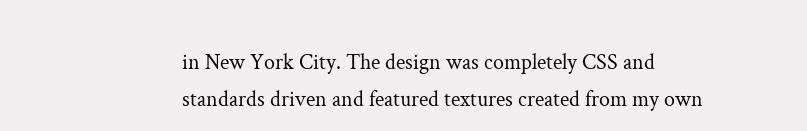in New York City. The design was completely CSS and standards driven and featured textures created from my own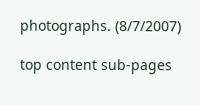photographs. (8/7/2007)

top content sub-pages